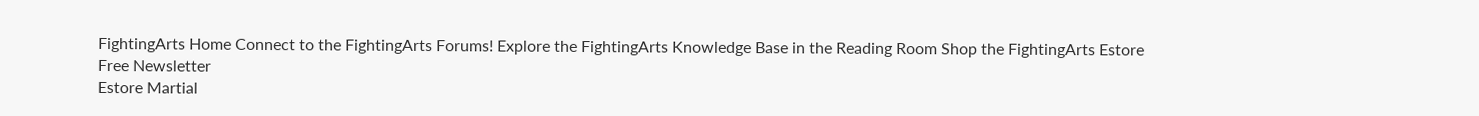FightingArts Home Connect to the FightingArts Forums! Explore the FightingArts Knowledge Base in the Reading Room Shop the FightingArts Estore
Free Newsletter
Estore Martial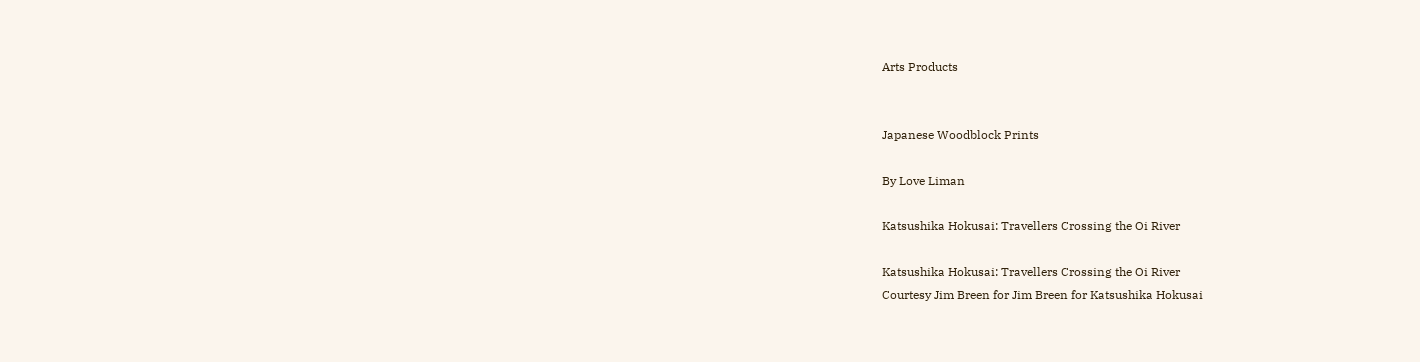Arts Products


Japanese Woodblock Prints

By Love Liman

Katsushika Hokusai: Travellers Crossing the Oi River

Katsushika Hokusai: Travellers Crossing the Oi River
Courtesy Jim Breen for Jim Breen for Katsushika Hokusai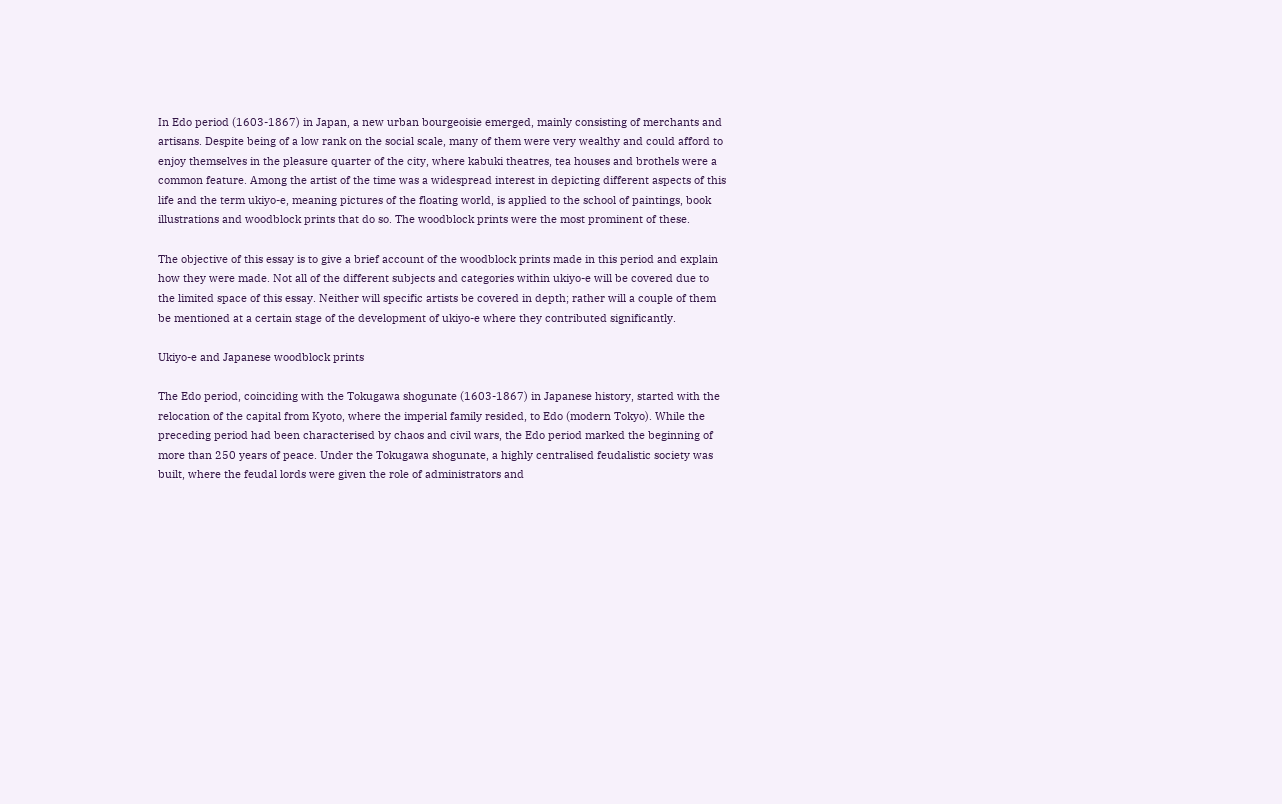In Edo period (1603-1867) in Japan, a new urban bourgeoisie emerged, mainly consisting of merchants and artisans. Despite being of a low rank on the social scale, many of them were very wealthy and could afford to enjoy themselves in the pleasure quarter of the city, where kabuki theatres, tea houses and brothels were a common feature. Among the artist of the time was a widespread interest in depicting different aspects of this life and the term ukiyo-e, meaning pictures of the floating world, is applied to the school of paintings, book illustrations and woodblock prints that do so. The woodblock prints were the most prominent of these.

The objective of this essay is to give a brief account of the woodblock prints made in this period and explain how they were made. Not all of the different subjects and categories within ukiyo-e will be covered due to the limited space of this essay. Neither will specific artists be covered in depth; rather will a couple of them be mentioned at a certain stage of the development of ukiyo-e where they contributed significantly.

Ukiyo-e and Japanese woodblock prints

The Edo period, coinciding with the Tokugawa shogunate (1603-1867) in Japanese history, started with the relocation of the capital from Kyoto, where the imperial family resided, to Edo (modern Tokyo). While the preceding period had been characterised by chaos and civil wars, the Edo period marked the beginning of more than 250 years of peace. Under the Tokugawa shogunate, a highly centralised feudalistic society was built, where the feudal lords were given the role of administrators and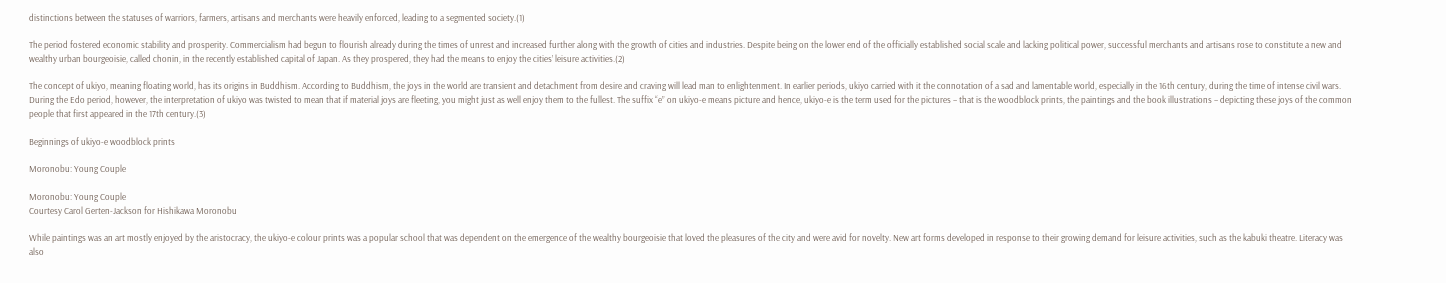distinctions between the statuses of warriors, farmers, artisans and merchants were heavily enforced, leading to a segmented society.(1)

The period fostered economic stability and prosperity. Commercialism had begun to flourish already during the times of unrest and increased further along with the growth of cities and industries. Despite being on the lower end of the officially established social scale and lacking political power, successful merchants and artisans rose to constitute a new and wealthy urban bourgeoisie, called chonin, in the recently established capital of Japan. As they prospered, they had the means to enjoy the cities’ leisure activities.(2)

The concept of ukiyo, meaning floating world, has its origins in Buddhism. According to Buddhism, the joys in the world are transient and detachment from desire and craving will lead man to enlightenment. In earlier periods, ukiyo carried with it the connotation of a sad and lamentable world, especially in the 16th century, during the time of intense civil wars. During the Edo period, however, the interpretation of ukiyo was twisted to mean that if material joys are fleeting, you might just as well enjoy them to the fullest. The suffix “e” on ukiyo-e means picture and hence, ukiyo-e is the term used for the pictures – that is the woodblock prints, the paintings and the book illustrations – depicting these joys of the common people that first appeared in the 17th century.(3)

Beginnings of ukiyo-e woodblock prints

Moronobu: Young Couple

Moronobu: Young Couple
Courtesy Carol Gerten-Jackson for Hishikawa Moronobu

While paintings was an art mostly enjoyed by the aristocracy, the ukiyo-e colour prints was a popular school that was dependent on the emergence of the wealthy bourgeoisie that loved the pleasures of the city and were avid for novelty. New art forms developed in response to their growing demand for leisure activities, such as the kabuki theatre. Literacy was also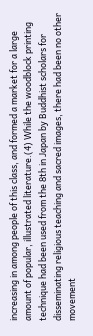increasing in among people of this class, and formed a market for a large amount of popular, illustrated literature.(4) While the woodblock printing technique had been used from the 8th in Japan by Buddhist scholars for disseminating religious teaching and sacred images, there had been no other movement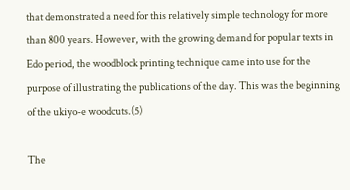that demonstrated a need for this relatively simple technology for more than 800 years. However, with the growing demand for popular texts in Edo period, the woodblock printing technique came into use for the purpose of illustrating the publications of the day. This was the beginning of the ukiyo-e woodcuts.(5)

The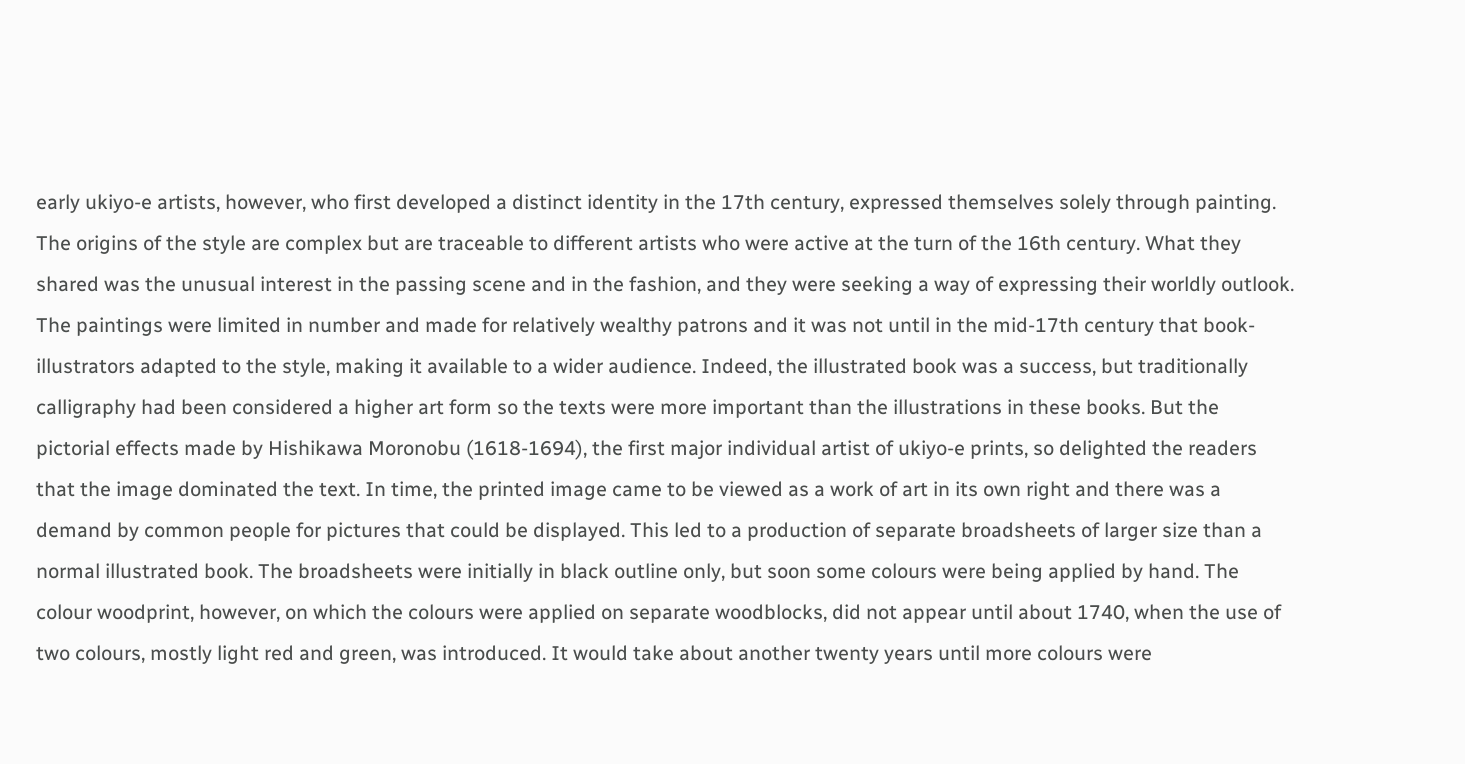early ukiyo-e artists, however, who first developed a distinct identity in the 17th century, expressed themselves solely through painting. The origins of the style are complex but are traceable to different artists who were active at the turn of the 16th century. What they shared was the unusual interest in the passing scene and in the fashion, and they were seeking a way of expressing their worldly outlook. The paintings were limited in number and made for relatively wealthy patrons and it was not until in the mid-17th century that book-illustrators adapted to the style, making it available to a wider audience. Indeed, the illustrated book was a success, but traditionally calligraphy had been considered a higher art form so the texts were more important than the illustrations in these books. But the pictorial effects made by Hishikawa Moronobu (1618-1694), the first major individual artist of ukiyo-e prints, so delighted the readers that the image dominated the text. In time, the printed image came to be viewed as a work of art in its own right and there was a demand by common people for pictures that could be displayed. This led to a production of separate broadsheets of larger size than a normal illustrated book. The broadsheets were initially in black outline only, but soon some colours were being applied by hand. The colour woodprint, however, on which the colours were applied on separate woodblocks, did not appear until about 1740, when the use of two colours, mostly light red and green, was introduced. It would take about another twenty years until more colours were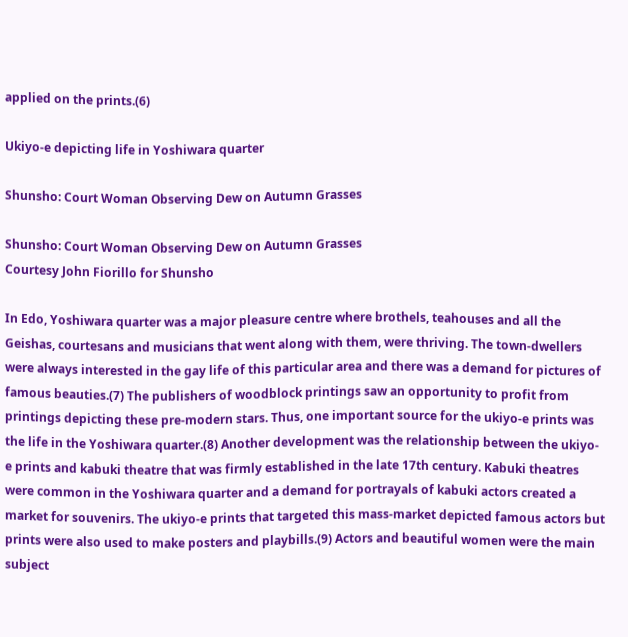applied on the prints.(6)

Ukiyo-e depicting life in Yoshiwara quarter

Shunsho: Court Woman Observing Dew on Autumn Grasses

Shunsho: Court Woman Observing Dew on Autumn Grasses
Courtesy John Fiorillo for Shunsho

In Edo, Yoshiwara quarter was a major pleasure centre where brothels, teahouses and all the Geishas, courtesans and musicians that went along with them, were thriving. The town-dwellers were always interested in the gay life of this particular area and there was a demand for pictures of famous beauties.(7) The publishers of woodblock printings saw an opportunity to profit from printings depicting these pre-modern stars. Thus, one important source for the ukiyo-e prints was the life in the Yoshiwara quarter.(8) Another development was the relationship between the ukiyo-e prints and kabuki theatre that was firmly established in the late 17th century. Kabuki theatres were common in the Yoshiwara quarter and a demand for portrayals of kabuki actors created a market for souvenirs. The ukiyo-e prints that targeted this mass-market depicted famous actors but prints were also used to make posters and playbills.(9) Actors and beautiful women were the main subject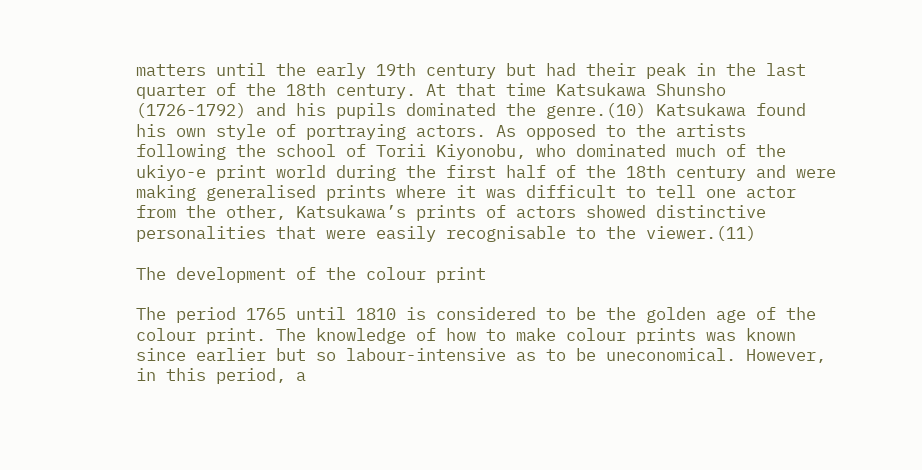matters until the early 19th century but had their peak in the last quarter of the 18th century. At that time Katsukawa Shunsho (1726-1792) and his pupils dominated the genre.(10) Katsukawa found his own style of portraying actors. As opposed to the artists following the school of Torii Kiyonobu, who dominated much of the ukiyo-e print world during the first half of the 18th century and were making generalised prints where it was difficult to tell one actor from the other, Katsukawa’s prints of actors showed distinctive personalities that were easily recognisable to the viewer.(11)

The development of the colour print

The period 1765 until 1810 is considered to be the golden age of the colour print. The knowledge of how to make colour prints was known since earlier but so labour-intensive as to be uneconomical. However, in this period, a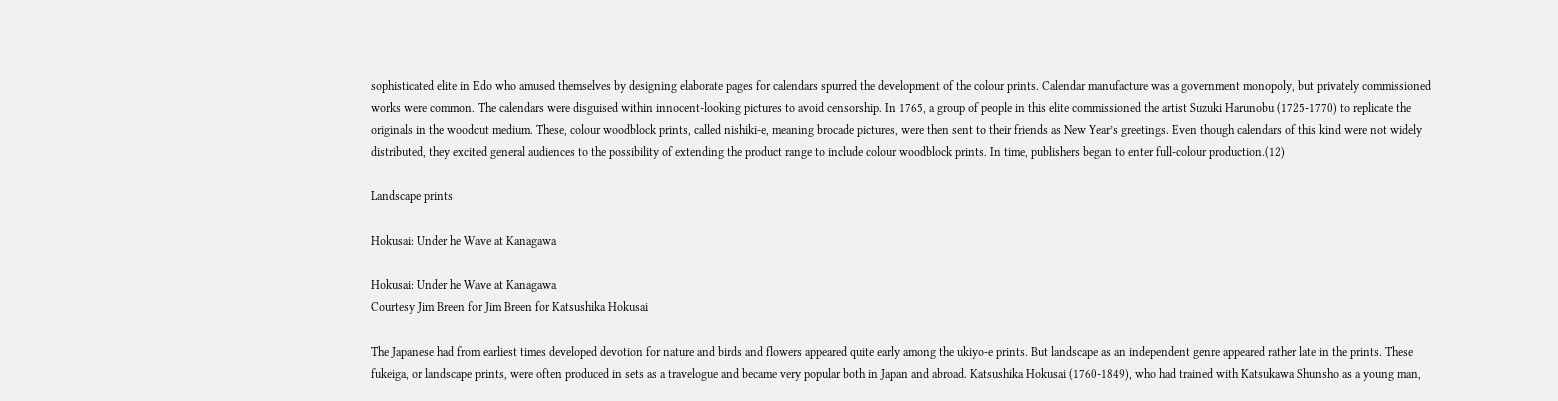sophisticated elite in Edo who amused themselves by designing elaborate pages for calendars spurred the development of the colour prints. Calendar manufacture was a government monopoly, but privately commissioned works were common. The calendars were disguised within innocent-looking pictures to avoid censorship. In 1765, a group of people in this elite commissioned the artist Suzuki Harunobu (1725-1770) to replicate the originals in the woodcut medium. These, colour woodblock prints, called nishiki-e, meaning brocade pictures, were then sent to their friends as New Year’s greetings. Even though calendars of this kind were not widely distributed, they excited general audiences to the possibility of extending the product range to include colour woodblock prints. In time, publishers began to enter full-colour production.(12)

Landscape prints

Hokusai: Under he Wave at Kanagawa

Hokusai: Under he Wave at Kanagawa
Courtesy Jim Breen for Jim Breen for Katsushika Hokusai

The Japanese had from earliest times developed devotion for nature and birds and flowers appeared quite early among the ukiyo-e prints. But landscape as an independent genre appeared rather late in the prints. These fukeiga, or landscape prints, were often produced in sets as a travelogue and became very popular both in Japan and abroad. Katsushika Hokusai (1760-1849), who had trained with Katsukawa Shunsho as a young man,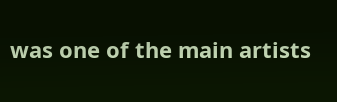was one of the main artists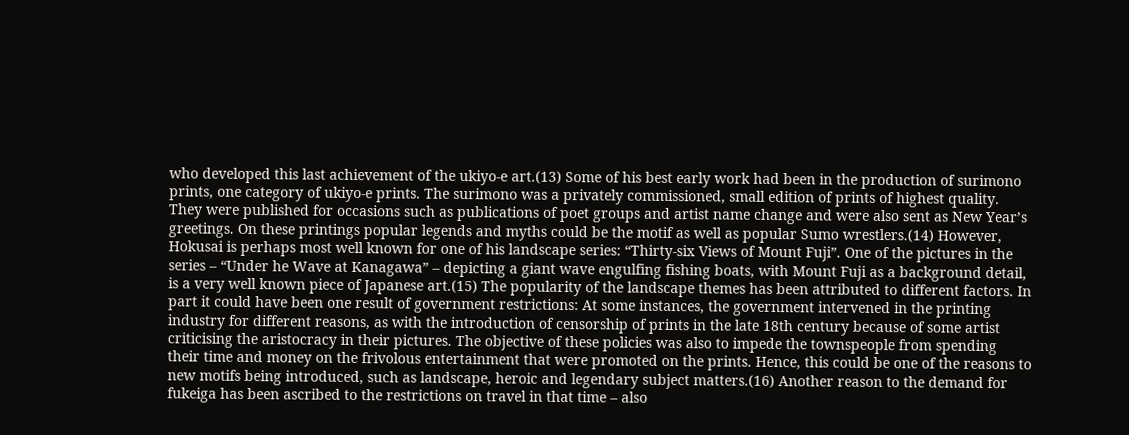who developed this last achievement of the ukiyo-e art.(13) Some of his best early work had been in the production of surimono prints, one category of ukiyo-e prints. The surimono was a privately commissioned, small edition of prints of highest quality. They were published for occasions such as publications of poet groups and artist name change and were also sent as New Year’s greetings. On these printings popular legends and myths could be the motif as well as popular Sumo wrestlers.(14) However, Hokusai is perhaps most well known for one of his landscape series: “Thirty-six Views of Mount Fuji”. One of the pictures in the series – “Under he Wave at Kanagawa” – depicting a giant wave engulfing fishing boats, with Mount Fuji as a background detail, is a very well known piece of Japanese art.(15) The popularity of the landscape themes has been attributed to different factors. In part it could have been one result of government restrictions: At some instances, the government intervened in the printing industry for different reasons, as with the introduction of censorship of prints in the late 18th century because of some artist criticising the aristocracy in their pictures. The objective of these policies was also to impede the townspeople from spending their time and money on the frivolous entertainment that were promoted on the prints. Hence, this could be one of the reasons to new motifs being introduced, such as landscape, heroic and legendary subject matters.(16) Another reason to the demand for fukeiga has been ascribed to the restrictions on travel in that time – also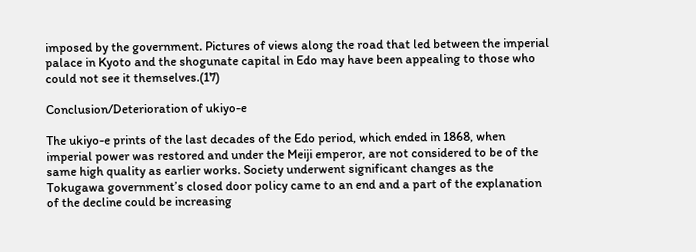imposed by the government. Pictures of views along the road that led between the imperial palace in Kyoto and the shogunate capital in Edo may have been appealing to those who could not see it themselves.(17)

Conclusion/Deterioration of ukiyo-e

The ukiyo-e prints of the last decades of the Edo period, which ended in 1868, when imperial power was restored and under the Meiji emperor, are not considered to be of the same high quality as earlier works. Society underwent significant changes as the Tokugawa government’s closed door policy came to an end and a part of the explanation of the decline could be increasing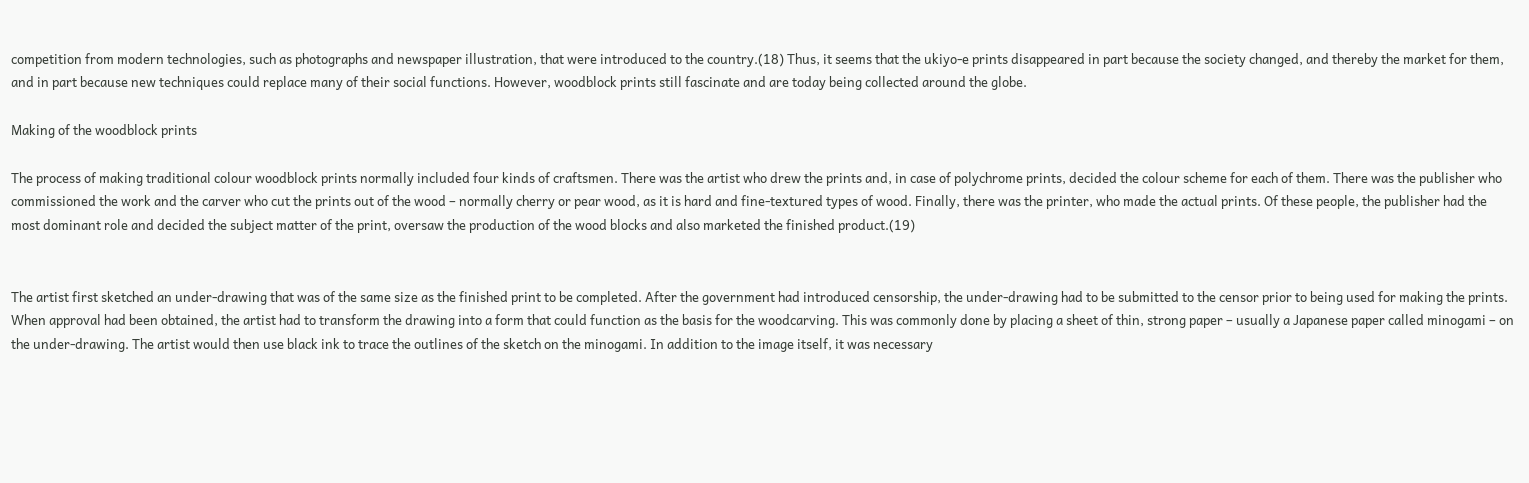competition from modern technologies, such as photographs and newspaper illustration, that were introduced to the country.(18) Thus, it seems that the ukiyo-e prints disappeared in part because the society changed, and thereby the market for them, and in part because new techniques could replace many of their social functions. However, woodblock prints still fascinate and are today being collected around the globe.

Making of the woodblock prints

The process of making traditional colour woodblock prints normally included four kinds of craftsmen. There was the artist who drew the prints and, in case of polychrome prints, decided the colour scheme for each of them. There was the publisher who commissioned the work and the carver who cut the prints out of the wood – normally cherry or pear wood, as it is hard and fine-textured types of wood. Finally, there was the printer, who made the actual prints. Of these people, the publisher had the most dominant role and decided the subject matter of the print, oversaw the production of the wood blocks and also marketed the finished product.(19)


The artist first sketched an under-drawing that was of the same size as the finished print to be completed. After the government had introduced censorship, the under-drawing had to be submitted to the censor prior to being used for making the prints. When approval had been obtained, the artist had to transform the drawing into a form that could function as the basis for the woodcarving. This was commonly done by placing a sheet of thin, strong paper – usually a Japanese paper called minogami – on the under-drawing. The artist would then use black ink to trace the outlines of the sketch on the minogami. In addition to the image itself, it was necessary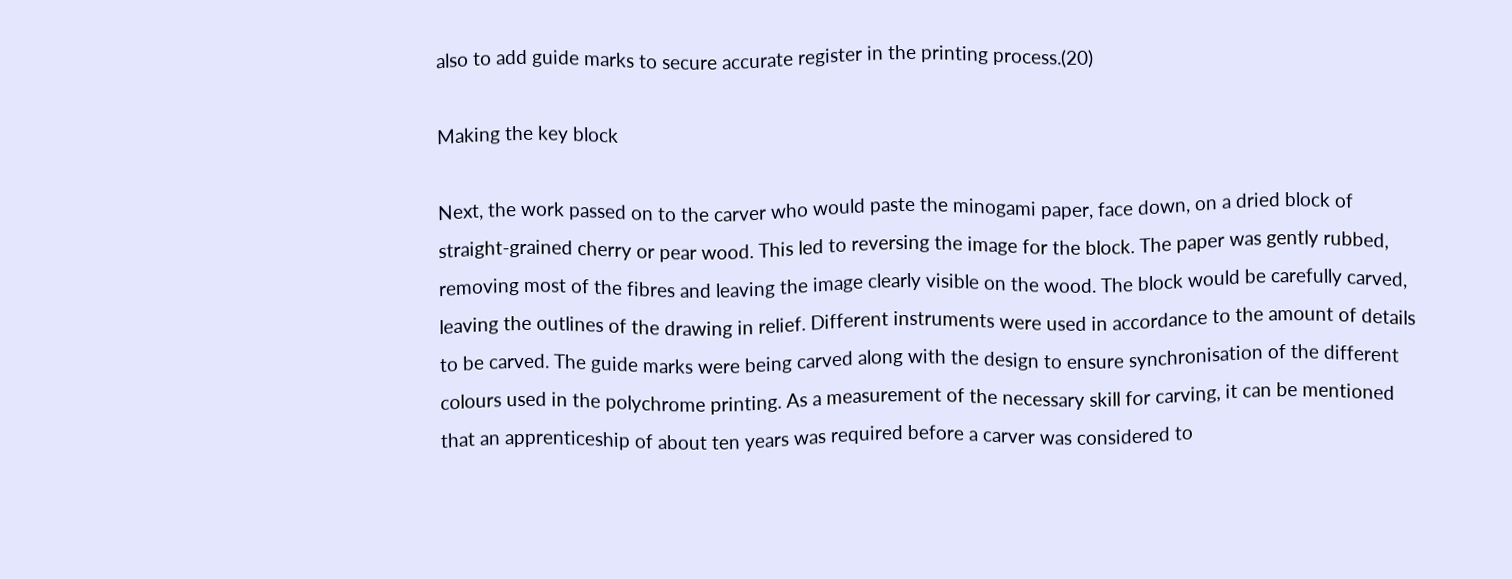also to add guide marks to secure accurate register in the printing process.(20)

Making the key block

Next, the work passed on to the carver who would paste the minogami paper, face down, on a dried block of straight-grained cherry or pear wood. This led to reversing the image for the block. The paper was gently rubbed, removing most of the fibres and leaving the image clearly visible on the wood. The block would be carefully carved, leaving the outlines of the drawing in relief. Different instruments were used in accordance to the amount of details to be carved. The guide marks were being carved along with the design to ensure synchronisation of the different colours used in the polychrome printing. As a measurement of the necessary skill for carving, it can be mentioned that an apprenticeship of about ten years was required before a carver was considered to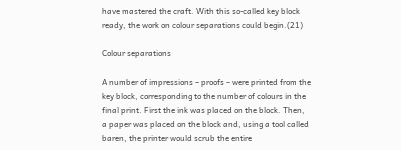have mastered the craft. With this so-called key block ready, the work on colour separations could begin.(21)

Colour separations

A number of impressions – proofs – were printed from the key block, corresponding to the number of colours in the final print. First the ink was placed on the block. Then, a paper was placed on the block and, using a tool called baren, the printer would scrub the entire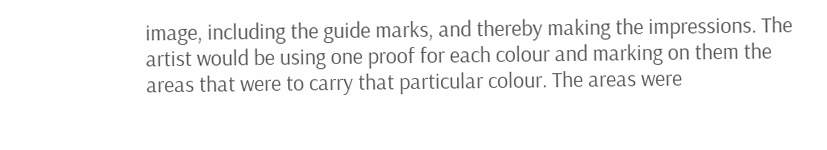image, including the guide marks, and thereby making the impressions. The artist would be using one proof for each colour and marking on them the areas that were to carry that particular colour. The areas were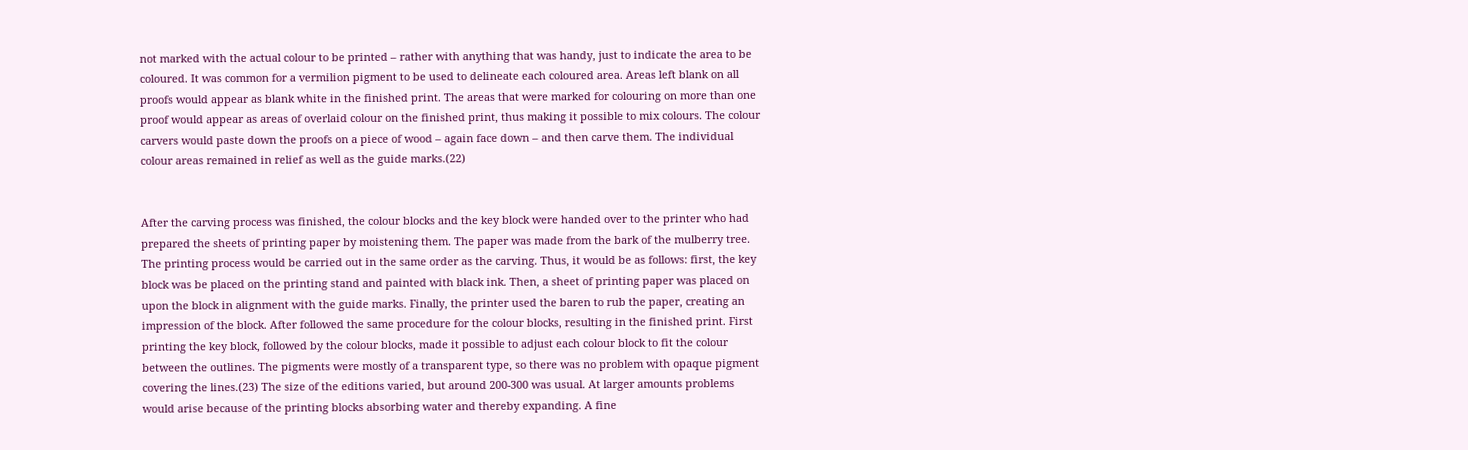not marked with the actual colour to be printed – rather with anything that was handy, just to indicate the area to be coloured. It was common for a vermilion pigment to be used to delineate each coloured area. Areas left blank on all proofs would appear as blank white in the finished print. The areas that were marked for colouring on more than one proof would appear as areas of overlaid colour on the finished print, thus making it possible to mix colours. The colour carvers would paste down the proofs on a piece of wood – again face down – and then carve them. The individual colour areas remained in relief as well as the guide marks.(22)


After the carving process was finished, the colour blocks and the key block were handed over to the printer who had prepared the sheets of printing paper by moistening them. The paper was made from the bark of the mulberry tree. The printing process would be carried out in the same order as the carving. Thus, it would be as follows: first, the key block was be placed on the printing stand and painted with black ink. Then, a sheet of printing paper was placed on upon the block in alignment with the guide marks. Finally, the printer used the baren to rub the paper, creating an impression of the block. After followed the same procedure for the colour blocks, resulting in the finished print. First printing the key block, followed by the colour blocks, made it possible to adjust each colour block to fit the colour between the outlines. The pigments were mostly of a transparent type, so there was no problem with opaque pigment covering the lines.(23) The size of the editions varied, but around 200-300 was usual. At larger amounts problems would arise because of the printing blocks absorbing water and thereby expanding. A fine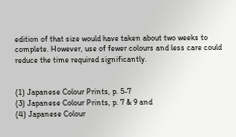edition of that size would have taken about two weeks to complete. However, use of fewer colours and less care could reduce the time required significantly.


(1) Japanese Colour Prints, p. 5-7
(3) Japanese Colour Prints, p. 7 & 9 and
(4) Japanese Colour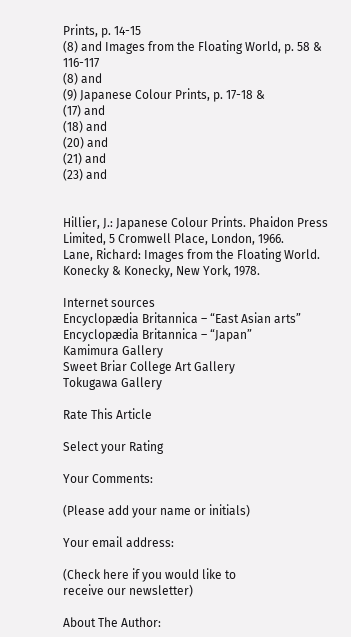Prints, p. 14-15
(8) and Images from the Floating World, p. 58 & 116-117
(8) and
(9) Japanese Colour Prints, p. 17-18 &
(17) and
(18) and
(20) and
(21) and
(23) and


Hillier, J.: Japanese Colour Prints. Phaidon Press Limited, 5 Cromwell Place, London, 1966.
Lane, Richard: Images from the Floating World. Konecky & Konecky, New York, 1978.

Internet sources
Encyclopædia Britannica – “East Asian arts”
Encyclopædia Britannica – “Japan”
Kamimura Gallery
Sweet Briar College Art Gallery
Tokugawa Gallery

Rate This Article

Select your Rating

Your Comments:

(Please add your name or initials)

Your email address:

(Check here if you would like to
receive our newsletter)

About The Author: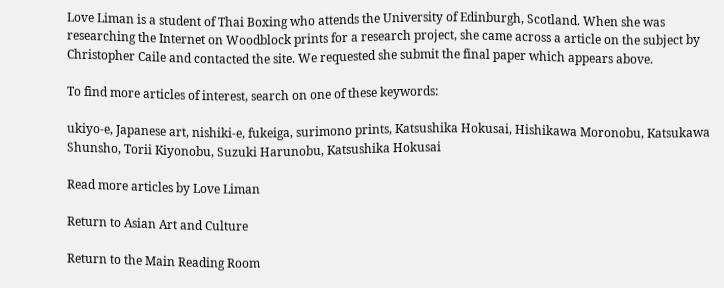Love Liman is a student of Thai Boxing who attends the University of Edinburgh, Scotland. When she was researching the Internet on Woodblock prints for a research project, she came across a article on the subject by Christopher Caile and contacted the site. We requested she submit the final paper which appears above.

To find more articles of interest, search on one of these keywords:

ukiyo-e, Japanese art, nishiki-e, fukeiga, surimono prints, Katsushika Hokusai, Hishikawa Moronobu, Katsukawa Shunsho, Torii Kiyonobu, Suzuki Harunobu, Katsushika Hokusai

Read more articles by Love Liman

Return to Asian Art and Culture

Return to the Main Reading Room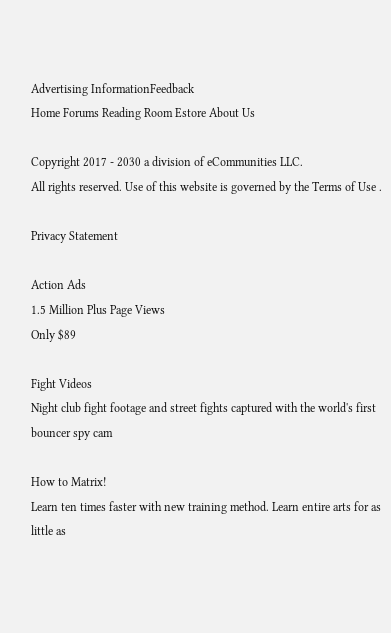Advertising InformationFeedback
Home Forums Reading Room Estore About Us

Copyright 2017 - 2030 a division of eCommunities LLC.
All rights reserved. Use of this website is governed by the Terms of Use .

Privacy Statement

Action Ads
1.5 Million Plus Page Views
Only $89

Fight Videos
Night club fight footage and street fights captured with the world's first bouncer spy cam

How to Matrix!
Learn ten times faster with new training method. Learn entire arts for as little as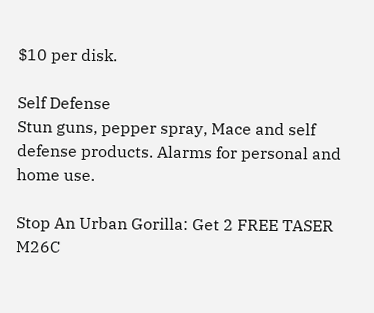$10 per disk.

Self Defense
Stun guns, pepper spray, Mace and self defense products. Alarms for personal and home use.

Stop An Urban Gorilla: Get 2 FREE TASER M26C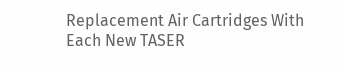Replacement Air Cartridges With Each New TASER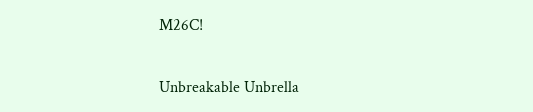M26C!


Unbreakable Unbrella